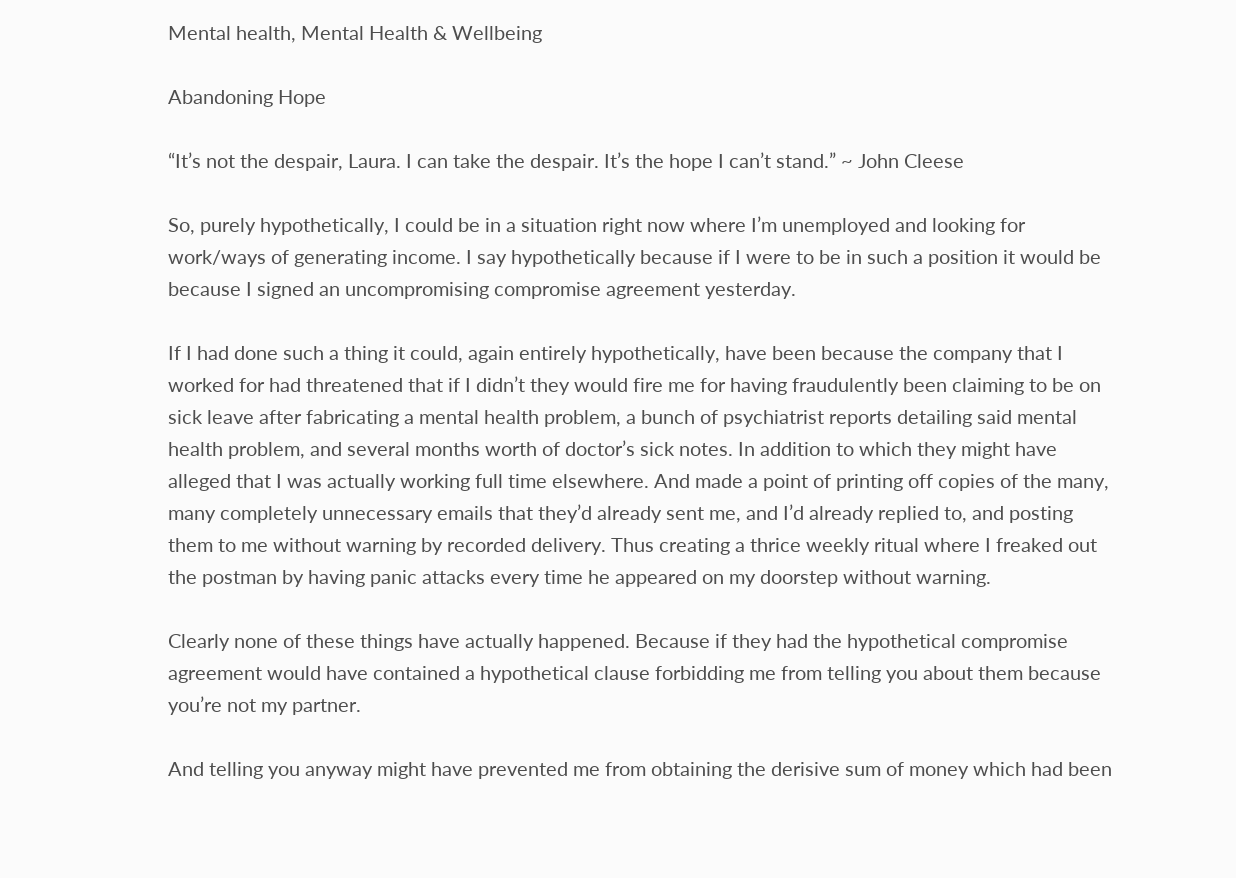Mental health, Mental Health & Wellbeing

Abandoning Hope

“It’s not the despair, Laura. I can take the despair. It’s the hope I can’t stand.” ~ John Cleese

So, purely hypothetically, I could be in a situation right now where I’m unemployed and looking for work/ways of generating income. I say hypothetically because if I were to be in such a position it would be because I signed an uncompromising compromise agreement yesterday.

If I had done such a thing it could, again entirely hypothetically, have been because the company that I worked for had threatened that if I didn’t they would fire me for having fraudulently been claiming to be on sick leave after fabricating a mental health problem, a bunch of psychiatrist reports detailing said mental health problem, and several months worth of doctor’s sick notes. In addition to which they might have alleged that I was actually working full time elsewhere. And made a point of printing off copies of the many, many completely unnecessary emails that they’d already sent me, and I’d already replied to, and posting them to me without warning by recorded delivery. Thus creating a thrice weekly ritual where I freaked out the postman by having panic attacks every time he appeared on my doorstep without warning.

Clearly none of these things have actually happened. Because if they had the hypothetical compromise agreement would have contained a hypothetical clause forbidding me from telling you about them because you’re not my partner.

And telling you anyway might have prevented me from obtaining the derisive sum of money which had been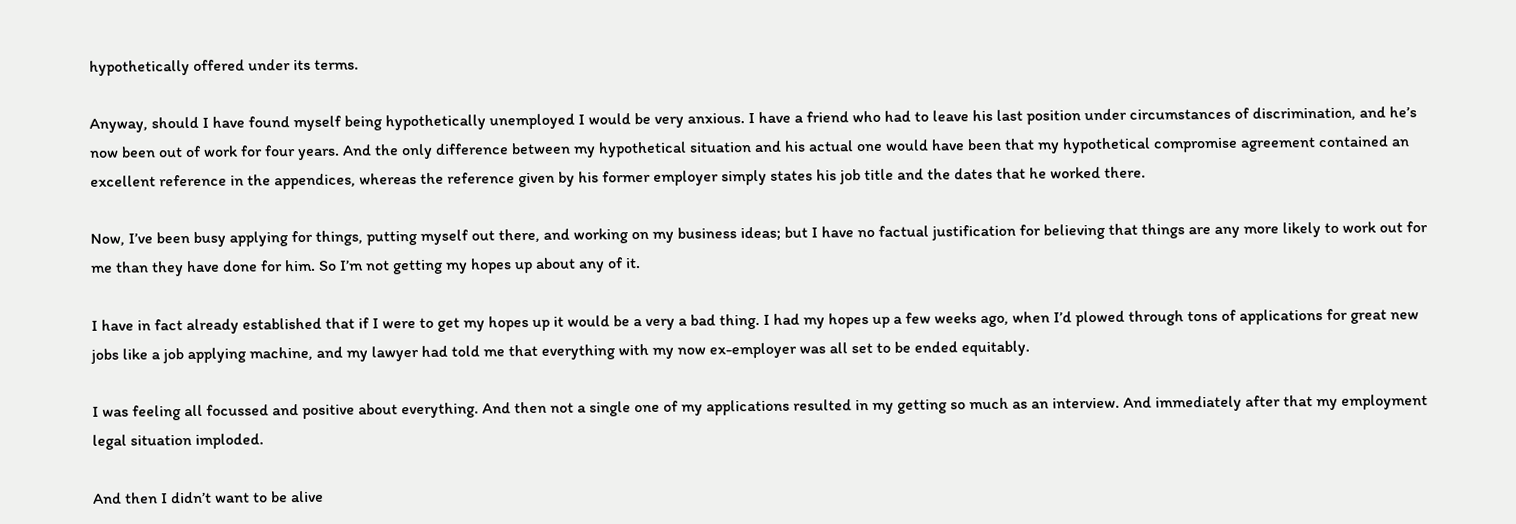hypothetically offered under its terms.

Anyway, should I have found myself being hypothetically unemployed I would be very anxious. I have a friend who had to leave his last position under circumstances of discrimination, and he’s now been out of work for four years. And the only difference between my hypothetical situation and his actual one would have been that my hypothetical compromise agreement contained an excellent reference in the appendices, whereas the reference given by his former employer simply states his job title and the dates that he worked there.

Now, I’ve been busy applying for things, putting myself out there, and working on my business ideas; but I have no factual justification for believing that things are any more likely to work out for me than they have done for him. So I’m not getting my hopes up about any of it.

I have in fact already established that if I were to get my hopes up it would be a very a bad thing. I had my hopes up a few weeks ago, when I’d plowed through tons of applications for great new jobs like a job applying machine, and my lawyer had told me that everything with my now ex-employer was all set to be ended equitably.

I was feeling all focussed and positive about everything. And then not a single one of my applications resulted in my getting so much as an interview. And immediately after that my employment legal situation imploded.

And then I didn’t want to be alive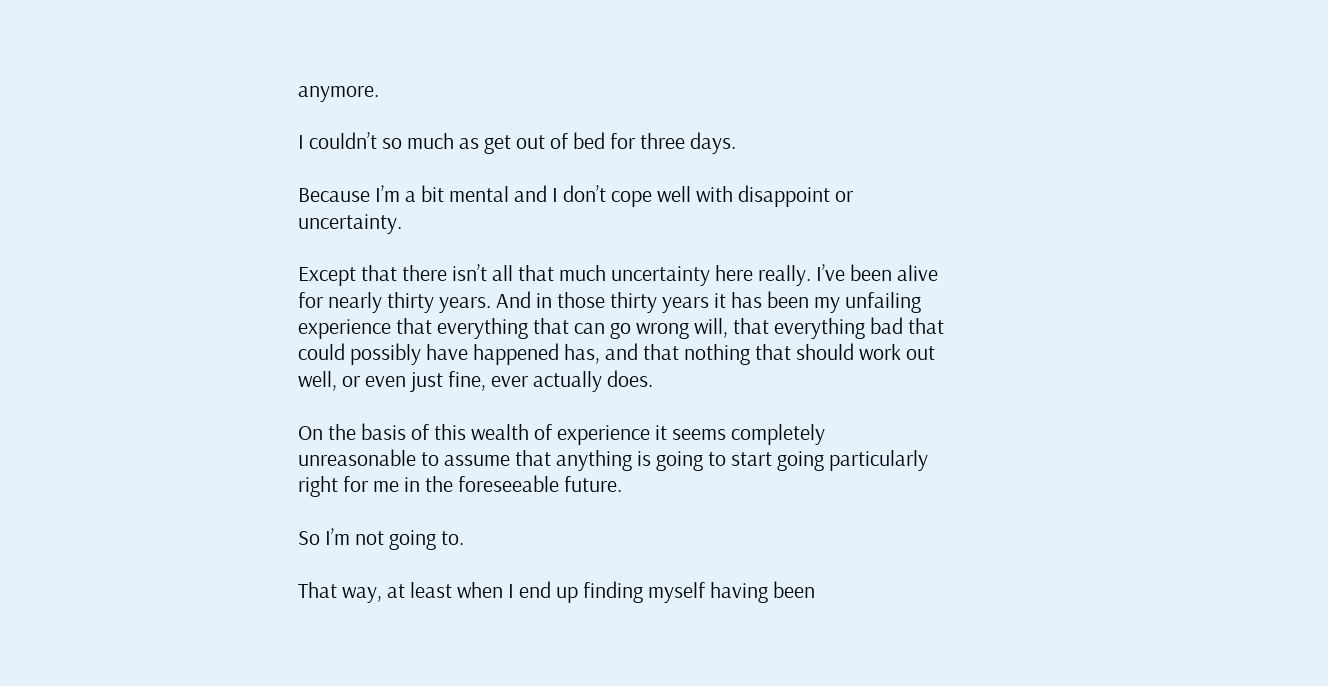anymore.

I couldn’t so much as get out of bed for three days.

Because I’m a bit mental and I don’t cope well with disappoint or uncertainty.

Except that there isn’t all that much uncertainty here really. I’ve been alive for nearly thirty years. And in those thirty years it has been my unfailing experience that everything that can go wrong will, that everything bad that could possibly have happened has, and that nothing that should work out well, or even just fine, ever actually does.

On the basis of this wealth of experience it seems completely unreasonable to assume that anything is going to start going particularly right for me in the foreseeable future.

So I’m not going to.

That way, at least when I end up finding myself having been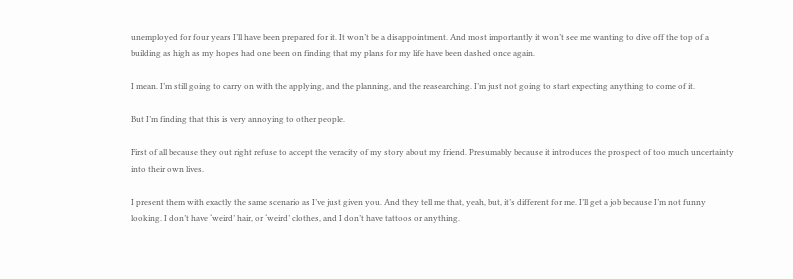unemployed for four years I’ll have been prepared for it. It won’t be a disappointment. And most importantly it won’t see me wanting to dive off the top of a building as high as my hopes had one been on finding that my plans for my life have been dashed once again.

I mean. I’m still going to carry on with the applying, and the planning, and the reasearching. I’m just not going to start expecting anything to come of it.

But I’m finding that this is very annoying to other people.

First of all because they out right refuse to accept the veracity of my story about my friend. Presumably because it introduces the prospect of too much uncertainty into their own lives.

I present them with exactly the same scenario as I’ve just given you. And they tell me that, yeah, but, it’s different for me. I’ll get a job because I’m not funny looking. I don’t have ‘weird’ hair, or ‘weird’ clothes, and I don’t have tattoos or anything.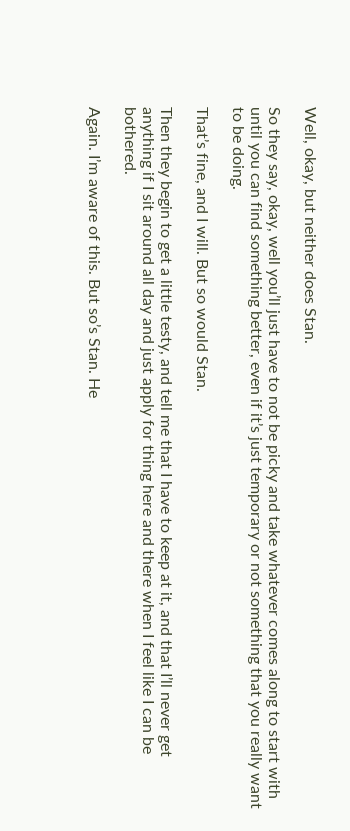Well, okay, but neither does Stan.

So they say, okay, well you’ll just have to not be picky and take whatever comes along to start with until you can find something better, even if it’s just temporary or not something that you really want to be doing.

That’s fine, and I will. But so would Stan.

Then they begin to get a little testy, and tell me that I have to keep at it, and that I’ll never get anything if I sit around all day and just apply for thing here and there when I feel like I can be bothered.

Again. I’m aware of this. But so’s Stan. He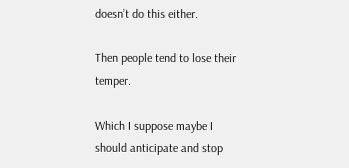doesn’t do this either.

Then people tend to lose their temper.

Which I suppose maybe I should anticipate and stop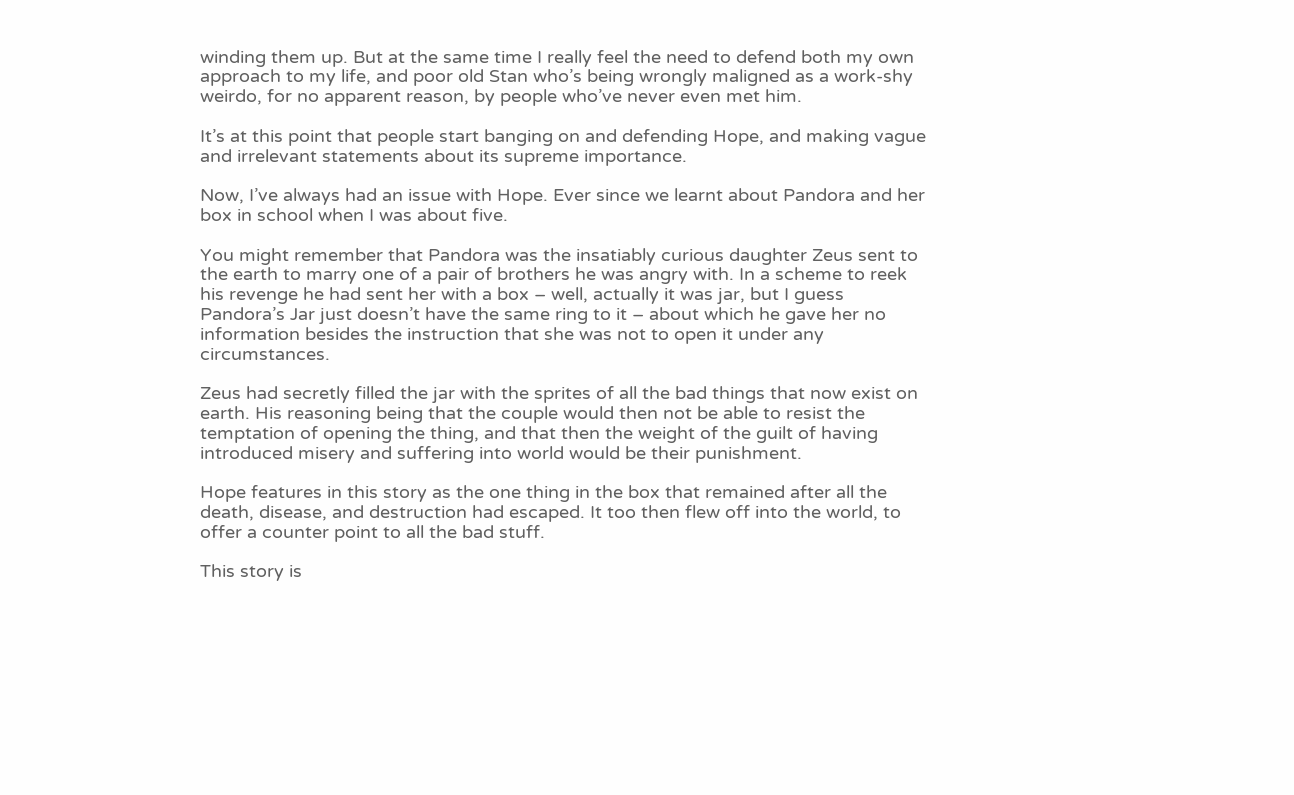winding them up. But at the same time I really feel the need to defend both my own approach to my life, and poor old Stan who’s being wrongly maligned as a work-shy weirdo, for no apparent reason, by people who’ve never even met him.

It’s at this point that people start banging on and defending Hope, and making vague and irrelevant statements about its supreme importance.

Now, I’ve always had an issue with Hope. Ever since we learnt about Pandora and her box in school when I was about five.

You might remember that Pandora was the insatiably curious daughter Zeus sent to the earth to marry one of a pair of brothers he was angry with. In a scheme to reek his revenge he had sent her with a box – well, actually it was jar, but I guess Pandora’s Jar just doesn’t have the same ring to it – about which he gave her no information besides the instruction that she was not to open it under any circumstances.

Zeus had secretly filled the jar with the sprites of all the bad things that now exist on earth. His reasoning being that the couple would then not be able to resist the temptation of opening the thing, and that then the weight of the guilt of having introduced misery and suffering into world would be their punishment.

Hope features in this story as the one thing in the box that remained after all the death, disease, and destruction had escaped. It too then flew off into the world, to offer a counter point to all the bad stuff.

This story is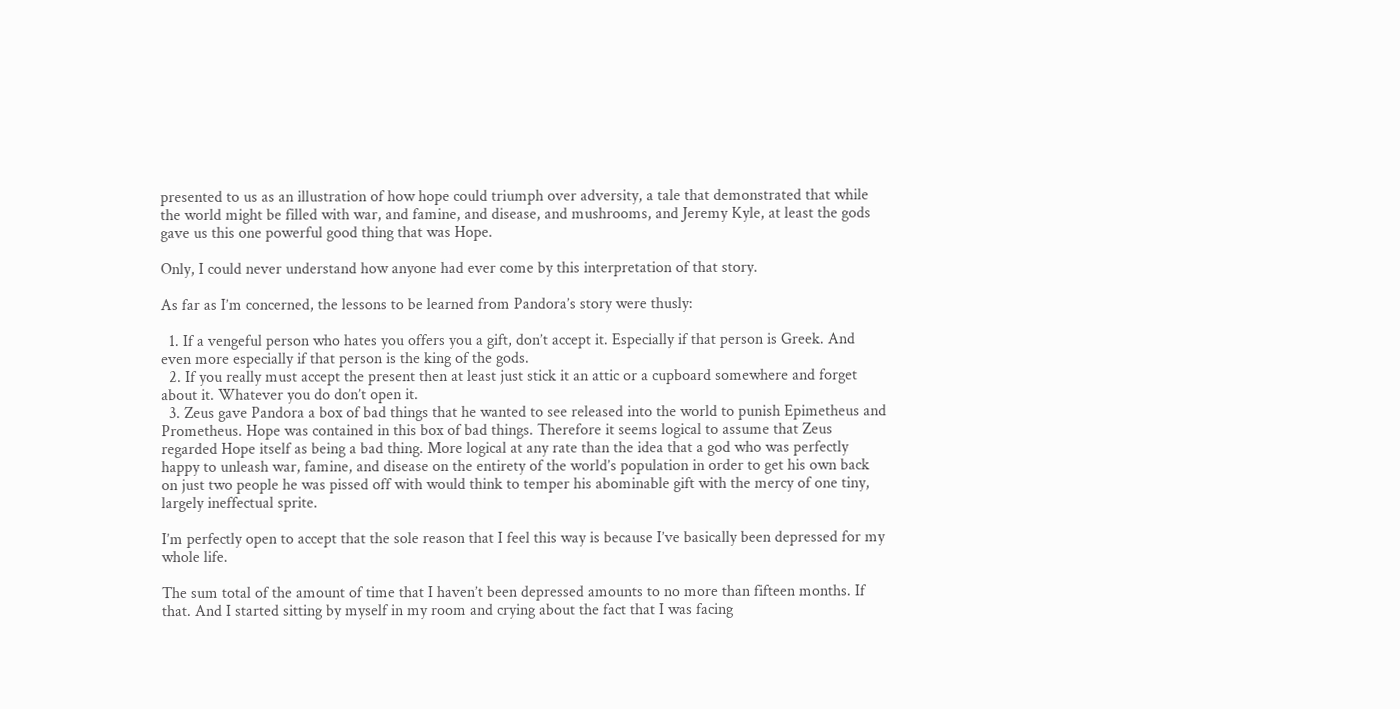presented to us as an illustration of how hope could triumph over adversity, a tale that demonstrated that while the world might be filled with war, and famine, and disease, and mushrooms, and Jeremy Kyle, at least the gods gave us this one powerful good thing that was Hope.

Only, I could never understand how anyone had ever come by this interpretation of that story.

As far as I’m concerned, the lessons to be learned from Pandora’s story were thusly:

  1. If a vengeful person who hates you offers you a gift, don’t accept it. Especially if that person is Greek. And even more especially if that person is the king of the gods.
  2. If you really must accept the present then at least just stick it an attic or a cupboard somewhere and forget about it. Whatever you do don’t open it.
  3. Zeus gave Pandora a box of bad things that he wanted to see released into the world to punish Epimetheus and Prometheus. Hope was contained in this box of bad things. Therefore it seems logical to assume that Zeus regarded Hope itself as being a bad thing. More logical at any rate than the idea that a god who was perfectly happy to unleash war, famine, and disease on the entirety of the world’s population in order to get his own back on just two people he was pissed off with would think to temper his abominable gift with the mercy of one tiny, largely ineffectual sprite.

I’m perfectly open to accept that the sole reason that I feel this way is because I’ve basically been depressed for my whole life.

The sum total of the amount of time that I haven’t been depressed amounts to no more than fifteen months. If that. And I started sitting by myself in my room and crying about the fact that I was facing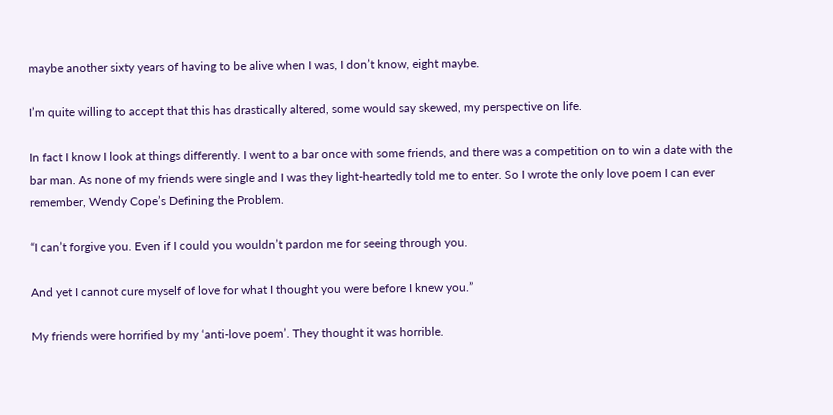maybe another sixty years of having to be alive when I was, I don’t know, eight maybe.

I’m quite willing to accept that this has drastically altered, some would say skewed, my perspective on life.

In fact I know I look at things differently. I went to a bar once with some friends, and there was a competition on to win a date with the bar man. As none of my friends were single and I was they light-heartedly told me to enter. So I wrote the only love poem I can ever remember, Wendy Cope’s Defining the Problem.

“I can’t forgive you. Even if I could you wouldn’t pardon me for seeing through you.

And yet I cannot cure myself of love for what I thought you were before I knew you.”

My friends were horrified by my ‘anti-love poem’. They thought it was horrible.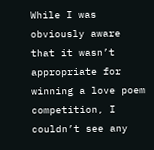While I was obviously aware that it wasn’t appropriate for winning a love poem competition, I couldn’t see any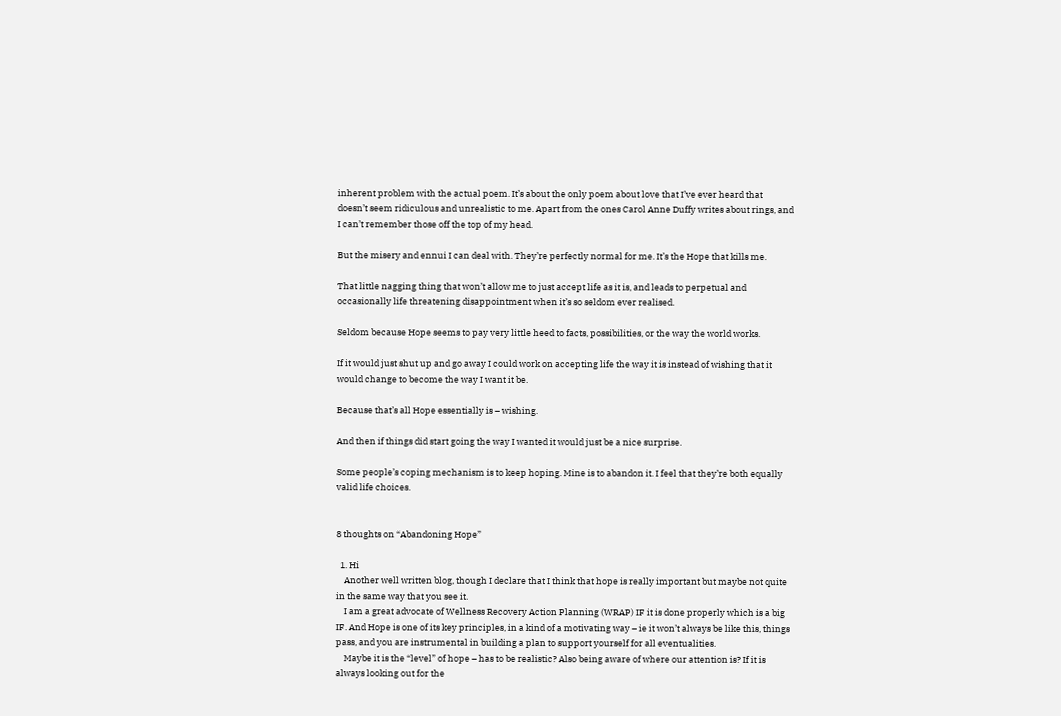inherent problem with the actual poem. It’s about the only poem about love that I’ve ever heard that doesn’t seem ridiculous and unrealistic to me. Apart from the ones Carol Anne Duffy writes about rings, and I can’t remember those off the top of my head.

But the misery and ennui I can deal with. They’re perfectly normal for me. It’s the Hope that kills me.

That little nagging thing that won’t allow me to just accept life as it is, and leads to perpetual and occasionally life threatening disappointment when it’s so seldom ever realised.

Seldom because Hope seems to pay very little heed to facts, possibilities, or the way the world works.

If it would just shut up and go away I could work on accepting life the way it is instead of wishing that it would change to become the way I want it be.

Because that’s all Hope essentially is – wishing.

And then if things did start going the way I wanted it would just be a nice surprise.

Some people’s coping mechanism is to keep hoping. Mine is to abandon it. I feel that they’re both equally valid life choices.


8 thoughts on “Abandoning Hope”

  1. Hi
    Another well written blog, though I declare that I think that hope is really important but maybe not quite in the same way that you see it.
    I am a great advocate of Wellness Recovery Action Planning (WRAP) IF it is done properly which is a big IF. And Hope is one of its key principles, in a kind of a motivating way – ie it won’t always be like this, things pass, and you are instrumental in building a plan to support yourself for all eventualities.
    Maybe it is the “level” of hope – has to be realistic? Also being aware of where our attention is? If it is always looking out for the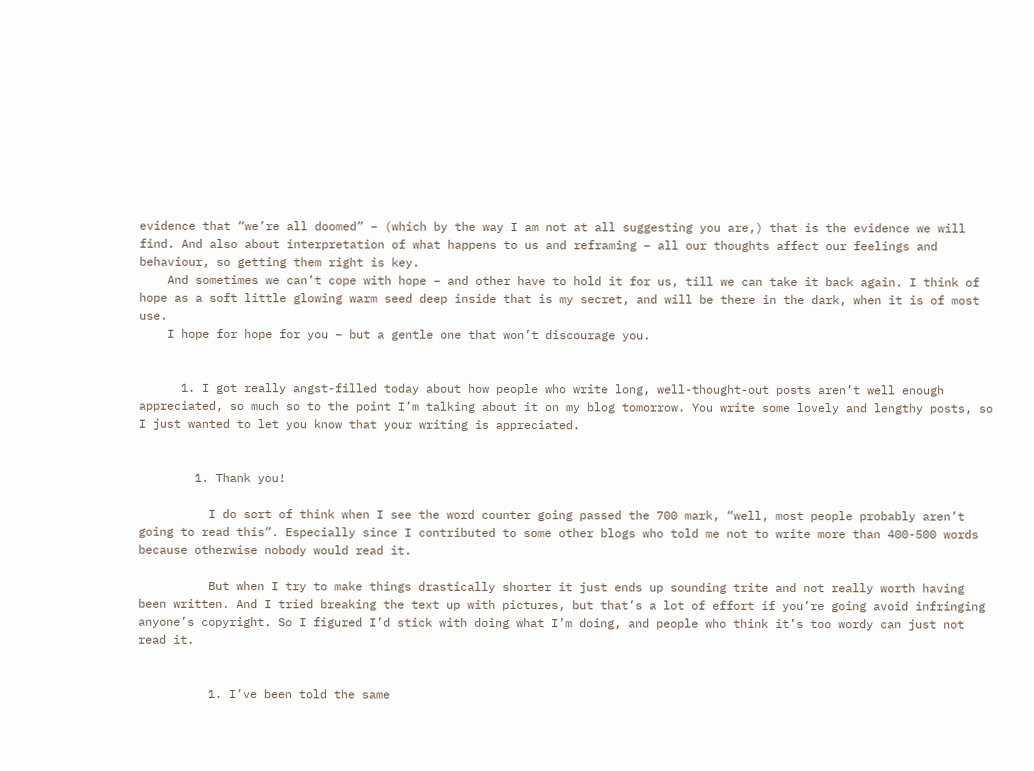evidence that “we’re all doomed” – (which by the way I am not at all suggesting you are,) that is the evidence we will find. And also about interpretation of what happens to us and reframing – all our thoughts affect our feelings and behaviour, so getting them right is key.
    And sometimes we can’t cope with hope – and other have to hold it for us, till we can take it back again. I think of hope as a soft little glowing warm seed deep inside that is my secret, and will be there in the dark, when it is of most use.
    I hope for hope for you – but a gentle one that won’t discourage you.


      1. I got really angst-filled today about how people who write long, well-thought-out posts aren’t well enough appreciated, so much so to the point I’m talking about it on my blog tomorrow. You write some lovely and lengthy posts, so I just wanted to let you know that your writing is appreciated.


        1. Thank you!

          I do sort of think when I see the word counter going passed the 700 mark, “well, most people probably aren’t going to read this”. Especially since I contributed to some other blogs who told me not to write more than 400-500 words because otherwise nobody would read it.

          But when I try to make things drastically shorter it just ends up sounding trite and not really worth having been written. And I tried breaking the text up with pictures, but that’s a lot of effort if you’re going avoid infringing anyone’s copyright. So I figured I’d stick with doing what I’m doing, and people who think it’s too wordy can just not read it.


          1. I’ve been told the same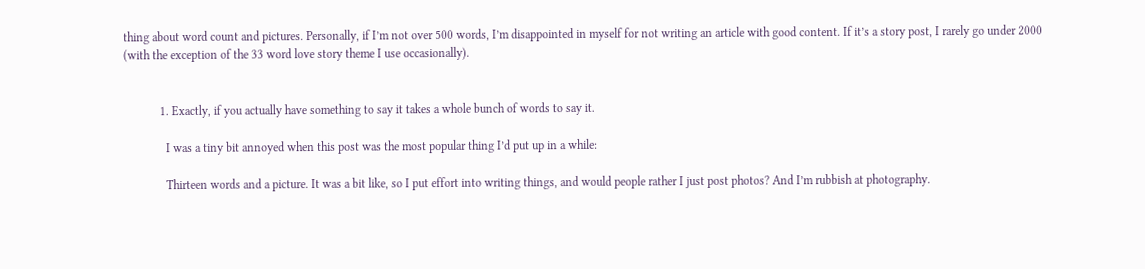thing about word count and pictures. Personally, if I’m not over 500 words, I’m disappointed in myself for not writing an article with good content. If it’s a story post, I rarely go under 2000 (with the exception of the 33 word love story theme I use occasionally).


            1. Exactly, if you actually have something to say it takes a whole bunch of words to say it.

              I was a tiny bit annoyed when this post was the most popular thing I’d put up in a while:

              Thirteen words and a picture. It was a bit like, so I put effort into writing things, and would people rather I just post photos? And I’m rubbish at photography.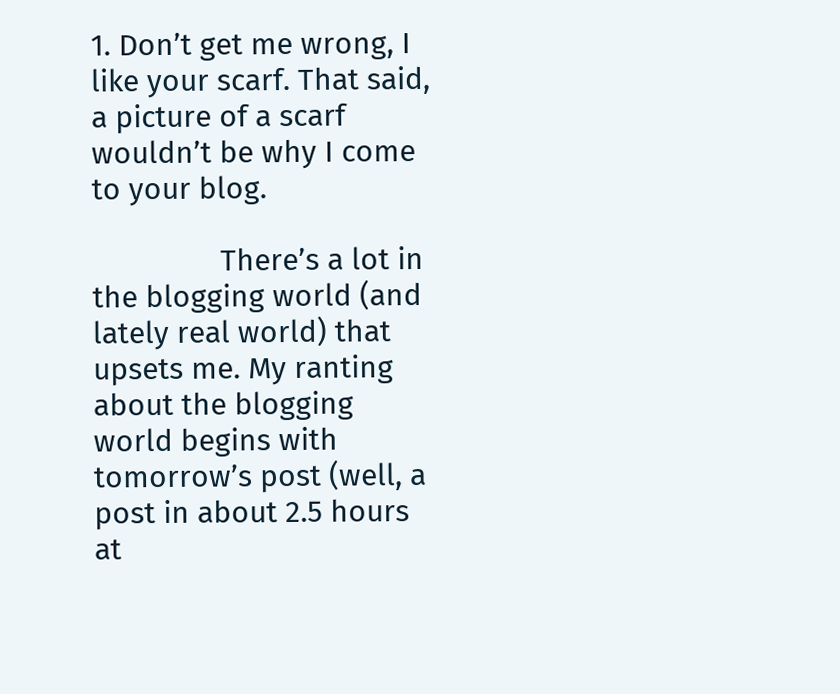1. Don’t get me wrong, I like your scarf. That said, a picture of a scarf wouldn’t be why I come to your blog.

                There’s a lot in the blogging world (and lately real world) that upsets me. My ranting about the blogging world begins with tomorrow’s post (well, a post in about 2.5 hours at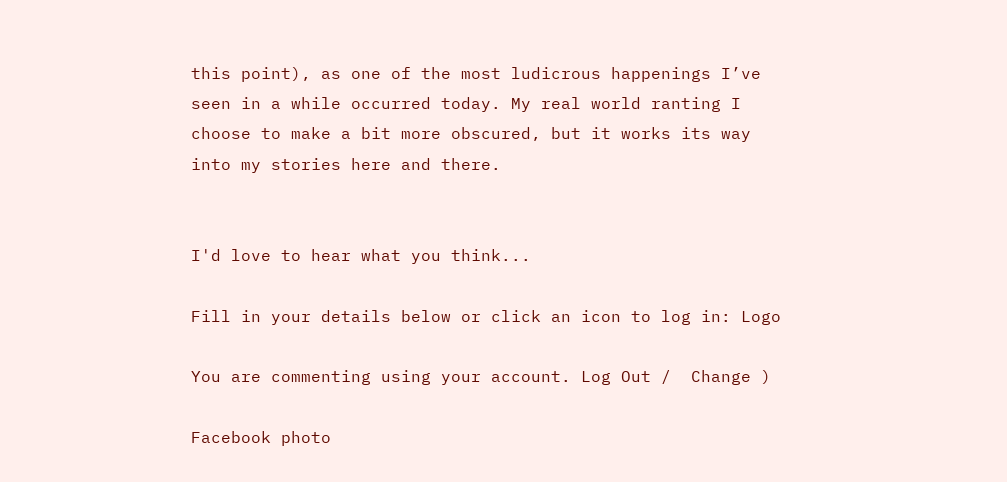this point), as one of the most ludicrous happenings I’ve seen in a while occurred today. My real world ranting I choose to make a bit more obscured, but it works its way into my stories here and there.


I'd love to hear what you think...

Fill in your details below or click an icon to log in: Logo

You are commenting using your account. Log Out /  Change )

Facebook photo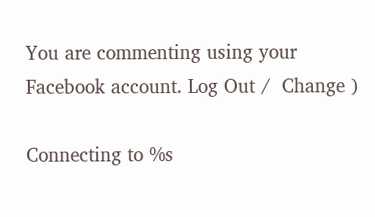You are commenting using your Facebook account. Log Out /  Change )

Connecting to %s